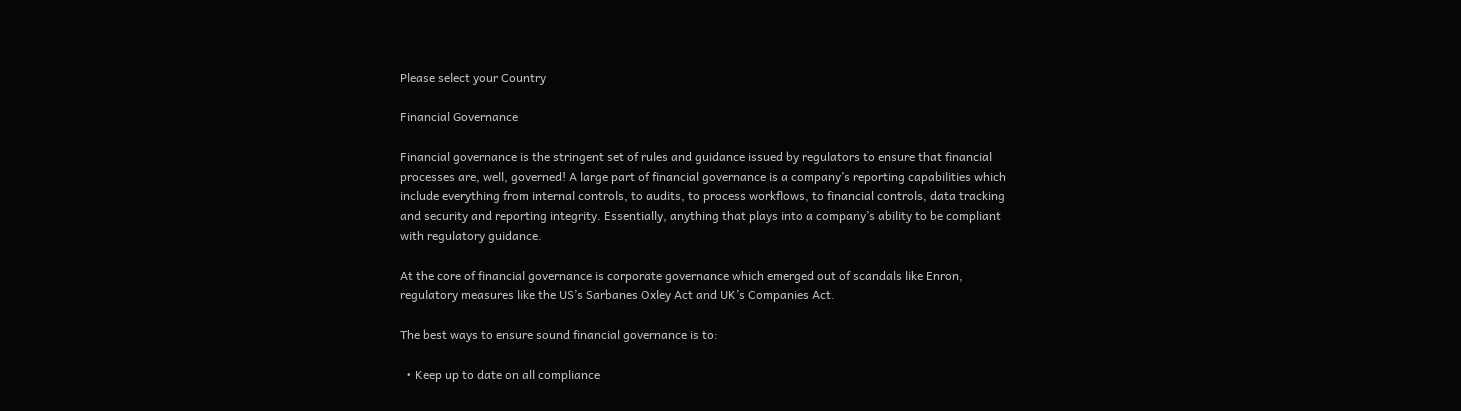Please select your Country

Financial Governance

Financial governance is the stringent set of rules and guidance issued by regulators to ensure that financial processes are, well, governed! A large part of financial governance is a company’s reporting capabilities which include everything from internal controls, to audits, to process workflows, to financial controls, data tracking and security and reporting integrity. Essentially, anything that plays into a company’s ability to be compliant with regulatory guidance.

At the core of financial governance is corporate governance which emerged out of scandals like Enron, regulatory measures like the US’s Sarbanes Oxley Act and UK’s Companies Act.

The best ways to ensure sound financial governance is to:

  • Keep up to date on all compliance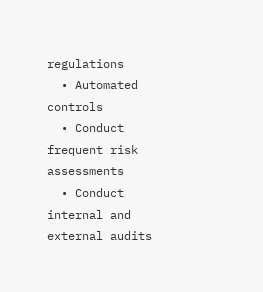regulations
  • Automated controls
  • Conduct frequent risk assessments
  • Conduct internal and external audits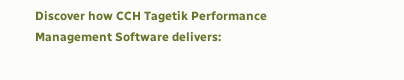Discover how CCH Tagetik Performance Management Software delivers: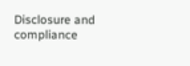Disclosure and compliance